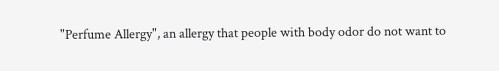"Perfume Allergy", an allergy that people with body odor do not want to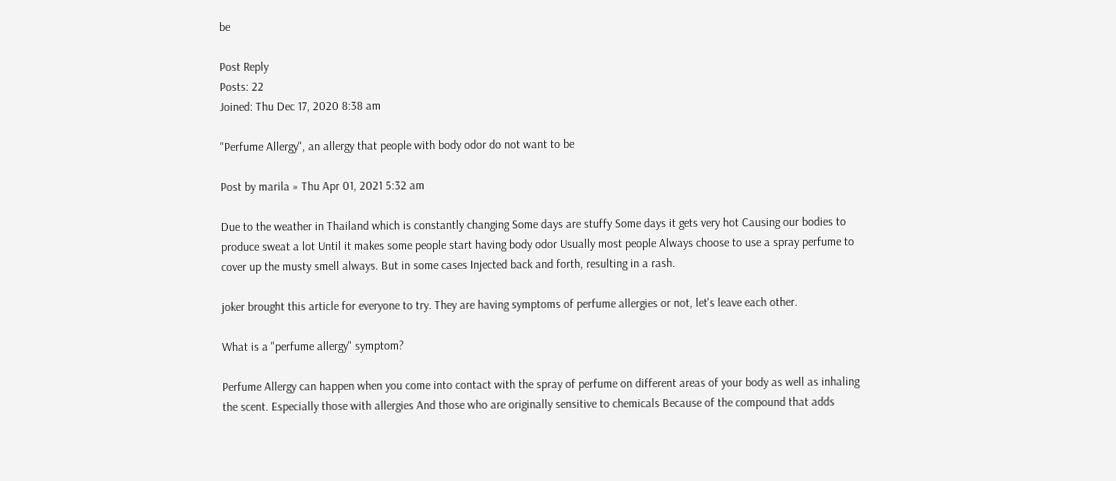be

Post Reply
Posts: 22
Joined: Thu Dec 17, 2020 8:38 am

"Perfume Allergy", an allergy that people with body odor do not want to be

Post by marila » Thu Apr 01, 2021 5:32 am

Due to the weather in Thailand which is constantly changing Some days are stuffy Some days it gets very hot Causing our bodies to produce sweat a lot Until it makes some people start having body odor Usually most people Always choose to use a spray perfume to cover up the musty smell always. But in some cases Injected back and forth, resulting in a rash.

joker brought this article for everyone to try. They are having symptoms of perfume allergies or not, let's leave each other.

What is a "perfume allergy" symptom?

Perfume Allergy can happen when you come into contact with the spray of perfume on different areas of your body as well as inhaling the scent. Especially those with allergies And those who are originally sensitive to chemicals Because of the compound that adds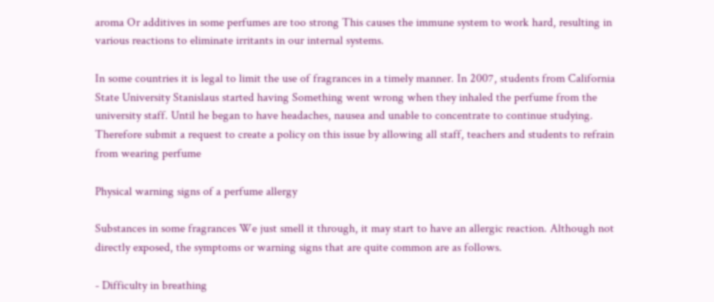aroma Or additives in some perfumes are too strong This causes the immune system to work hard, resulting in various reactions to eliminate irritants in our internal systems.

In some countries it is legal to limit the use of fragrances in a timely manner. In 2007, students from California State University Stanislaus started having Something went wrong when they inhaled the perfume from the university staff. Until he began to have headaches, nausea and unable to concentrate to continue studying. Therefore submit a request to create a policy on this issue by allowing all staff, teachers and students to refrain from wearing perfume

Physical warning signs of a perfume allergy

Substances in some fragrances We just smell it through, it may start to have an allergic reaction. Although not directly exposed, the symptoms or warning signs that are quite common are as follows.

- Difficulty in breathing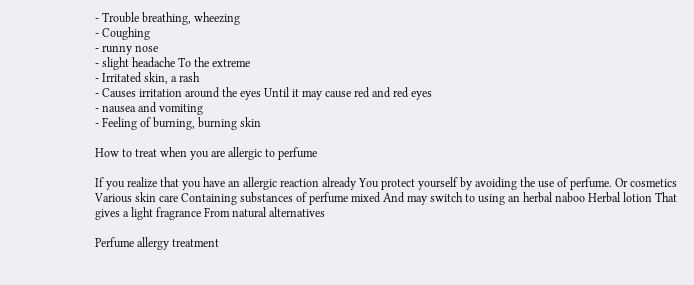- Trouble breathing, wheezing
- Coughing
- runny nose
- slight headache To the extreme
- Irritated skin, a rash
- Causes irritation around the eyes Until it may cause red and red eyes
- nausea and vomiting
- Feeling of burning, burning skin

How to treat when you are allergic to perfume

If you realize that you have an allergic reaction already You protect yourself by avoiding the use of perfume. Or cosmetics Various skin care Containing substances of perfume mixed And may switch to using an herbal naboo Herbal lotion That gives a light fragrance From natural alternatives

Perfume allergy treatment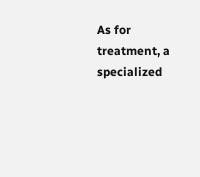As for treatment, a specialized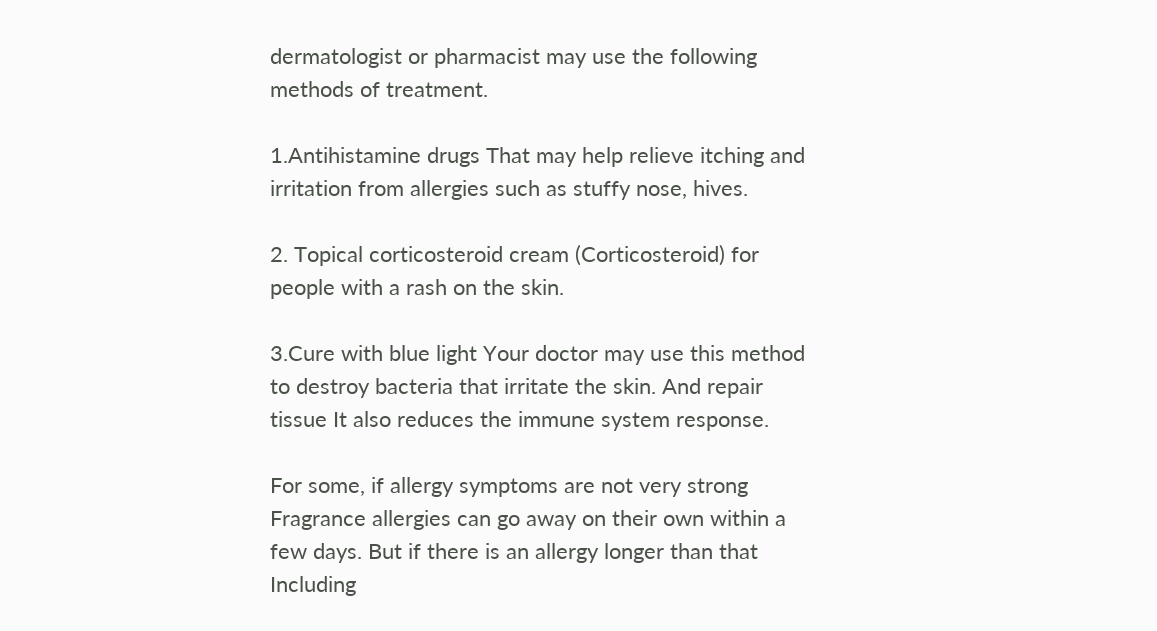dermatologist or pharmacist may use the following methods of treatment.

1.Antihistamine drugs That may help relieve itching and irritation from allergies such as stuffy nose, hives.

2. Topical corticosteroid cream (Corticosteroid) for people with a rash on the skin.

3.Cure with blue light Your doctor may use this method to destroy bacteria that irritate the skin. And repair tissue It also reduces the immune system response.

For some, if allergy symptoms are not very strong Fragrance allergies can go away on their own within a few days. But if there is an allergy longer than that Including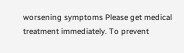worsening symptoms Please get medical treatment immediately. To prevent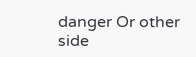danger Or other side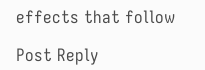effects that follow

Post Reply